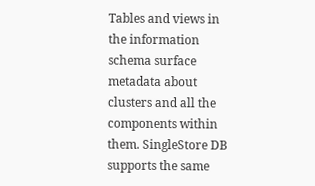Tables and views in the information schema surface metadata about clusters and all the components within them. SingleStore DB supports the same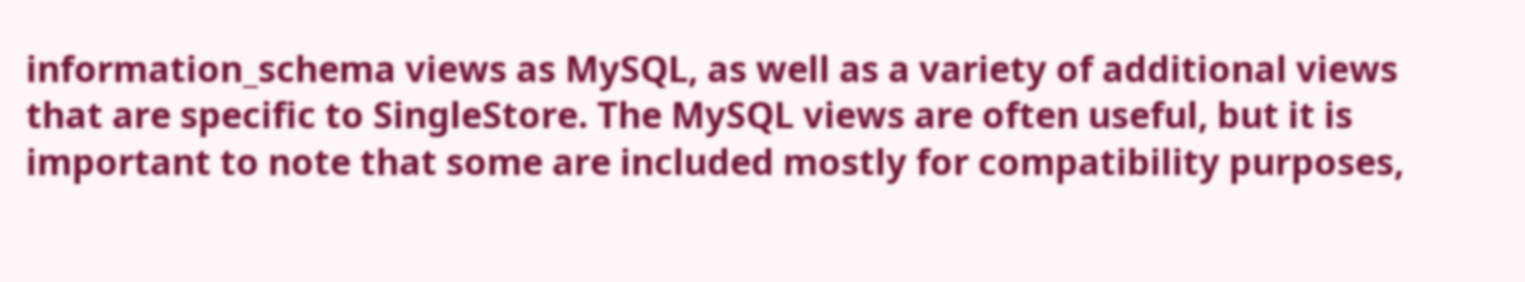information_schema views as MySQL, as well as a variety of additional views that are specific to SingleStore. The MySQL views are often useful, but it is important to note that some are included mostly for compatibility purposes,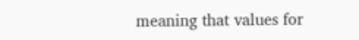meaning that values for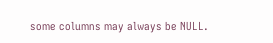some columns may always be NULL.